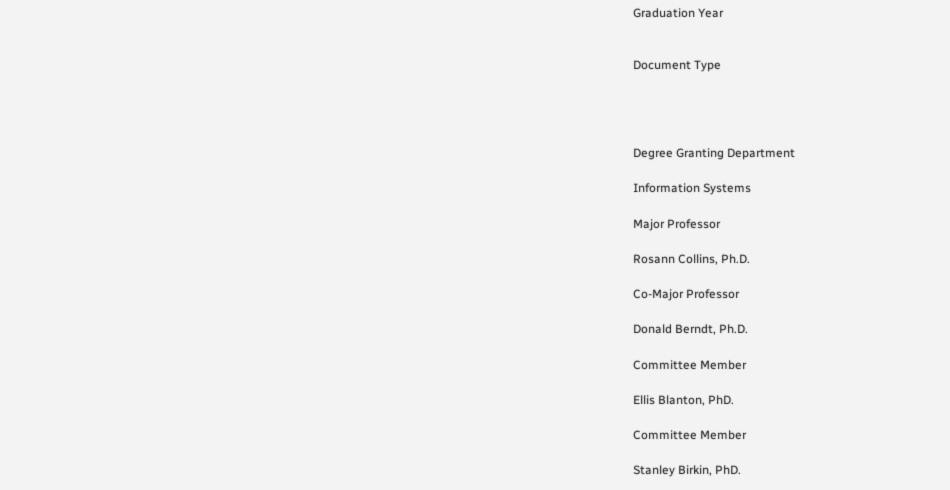Graduation Year


Document Type




Degree Granting Department

Information Systems

Major Professor

Rosann Collins, Ph.D.

Co-Major Professor

Donald Berndt, Ph.D.

Committee Member

Ellis Blanton, PhD.

Committee Member

Stanley Birkin, PhD.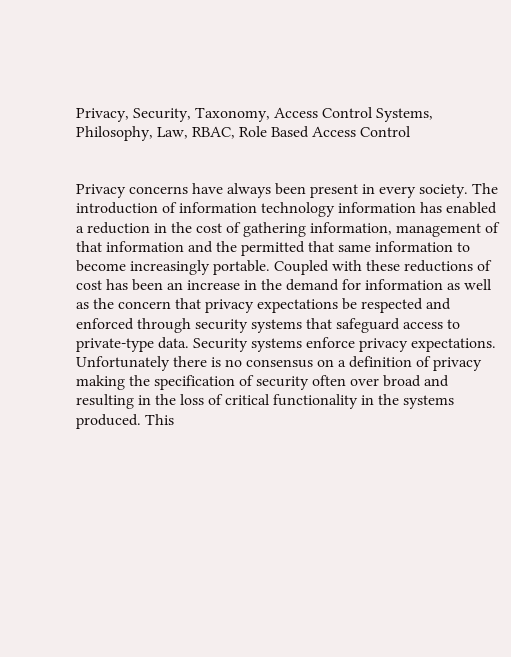Privacy, Security, Taxonomy, Access Control Systems, Philosophy, Law, RBAC, Role Based Access Control


Privacy concerns have always been present in every society. The introduction of information technology information has enabled a reduction in the cost of gathering information, management of that information and the permitted that same information to become increasingly portable. Coupled with these reductions of cost has been an increase in the demand for information as well as the concern that privacy expectations be respected and enforced through security systems that safeguard access to private-type data. Security systems enforce privacy expectations. Unfortunately there is no consensus on a definition of privacy making the specification of security often over broad and resulting in the loss of critical functionality in the systems produced. This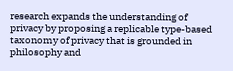research expands the understanding of privacy by proposing a replicable type-based taxonomy of privacy that is grounded in philosophy and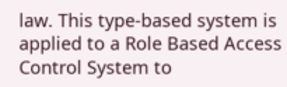law. This type-based system is applied to a Role Based Access Control System to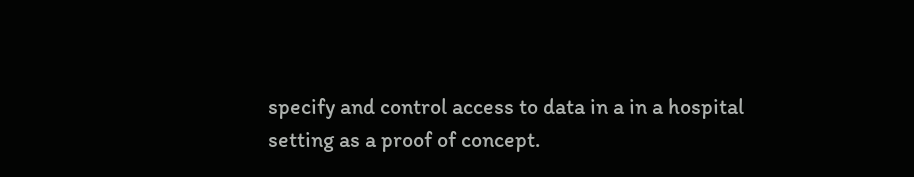specify and control access to data in a in a hospital setting as a proof of concept.